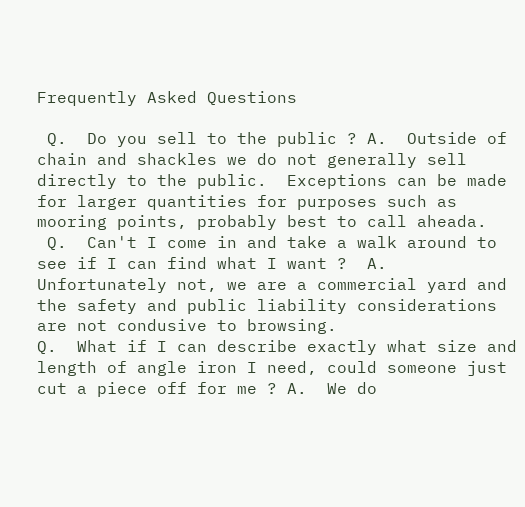Frequently Asked Questions

 Q.  Do you sell to the public ? A.  Outside of chain and shackles we do not generally sell directly to the public.  Exceptions can be made for larger quantities for purposes such as mooring points, probably best to call aheada.
 Q.  Can't I come in and take a walk around to see if I can find what I want ?  A.  Unfortunately not, we are a commercial yard and the safety and public liability considerations are not condusive to browsing.
Q.  What if I can describe exactly what size and length of angle iron I need, could someone just cut a piece off for me ? A.  We do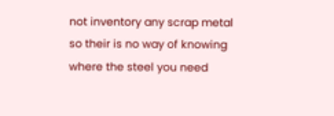not inventory any scrap metal so their is no way of knowing where the steel you need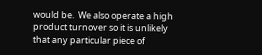would be.  We also operate a high product turnover so it is unlikely that any particular piece of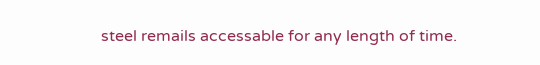steel remails accessable for any length of time.